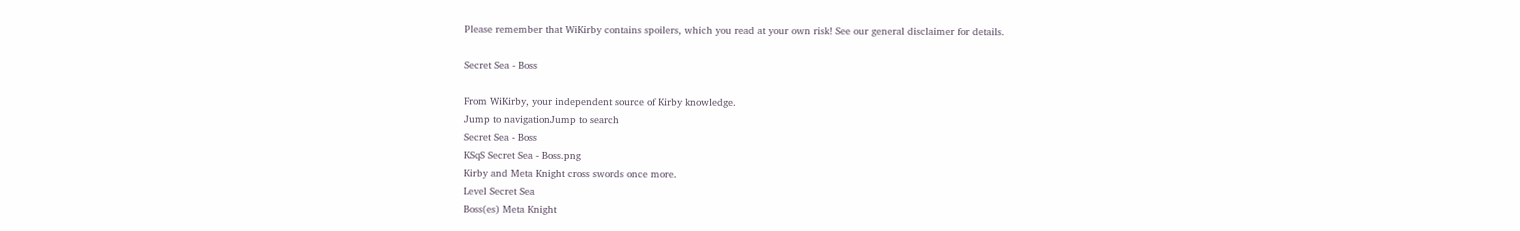Please remember that WiKirby contains spoilers, which you read at your own risk! See our general disclaimer for details.

Secret Sea - Boss

From WiKirby, your independent source of Kirby knowledge.
Jump to navigationJump to search
Secret Sea - Boss
KSqS Secret Sea - Boss.png
Kirby and Meta Knight cross swords once more.
Level Secret Sea
Boss(es) Meta Knight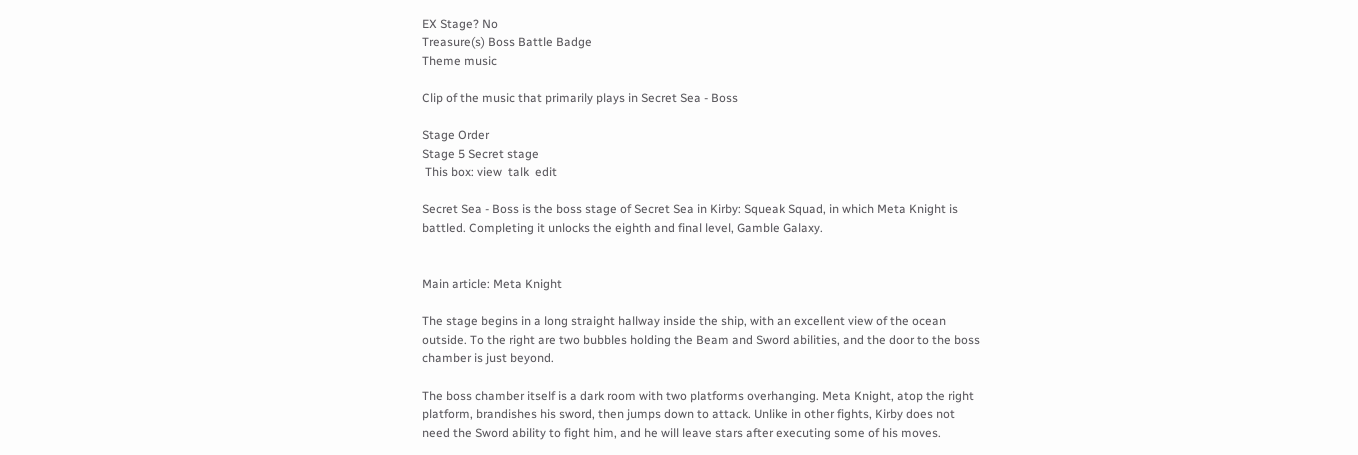EX Stage? No
Treasure(s) Boss Battle Badge
Theme music

Clip of the music that primarily plays in Secret Sea - Boss

Stage Order
Stage 5 Secret stage
 This box: view  talk  edit

Secret Sea - Boss is the boss stage of Secret Sea in Kirby: Squeak Squad, in which Meta Knight is battled. Completing it unlocks the eighth and final level, Gamble Galaxy.


Main article: Meta Knight

The stage begins in a long straight hallway inside the ship, with an excellent view of the ocean outside. To the right are two bubbles holding the Beam and Sword abilities, and the door to the boss chamber is just beyond.

The boss chamber itself is a dark room with two platforms overhanging. Meta Knight, atop the right platform, brandishes his sword, then jumps down to attack. Unlike in other fights, Kirby does not need the Sword ability to fight him, and he will leave stars after executing some of his moves.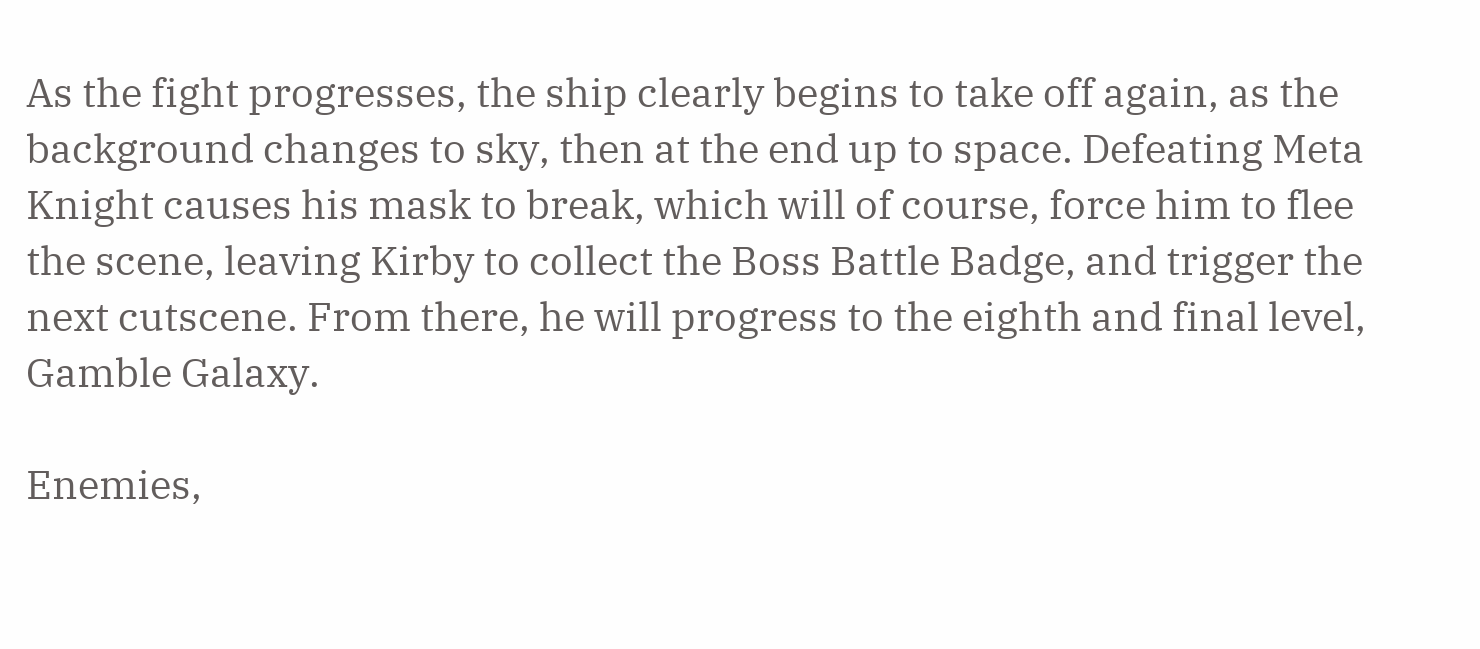As the fight progresses, the ship clearly begins to take off again, as the background changes to sky, then at the end up to space. Defeating Meta Knight causes his mask to break, which will of course, force him to flee the scene, leaving Kirby to collect the Boss Battle Badge, and trigger the next cutscene. From there, he will progress to the eighth and final level, Gamble Galaxy.

Enemies,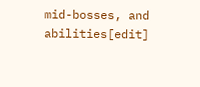mid-bosses, and abilities[edit]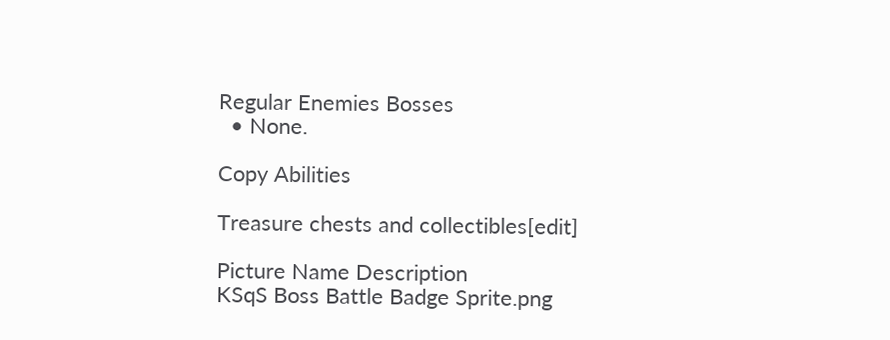Regular Enemies Bosses
  • None.

Copy Abilities

Treasure chests and collectibles[edit]

Picture Name Description
KSqS Boss Battle Badge Sprite.png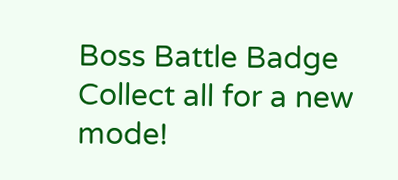Boss Battle Badge Collect all for a new mode!